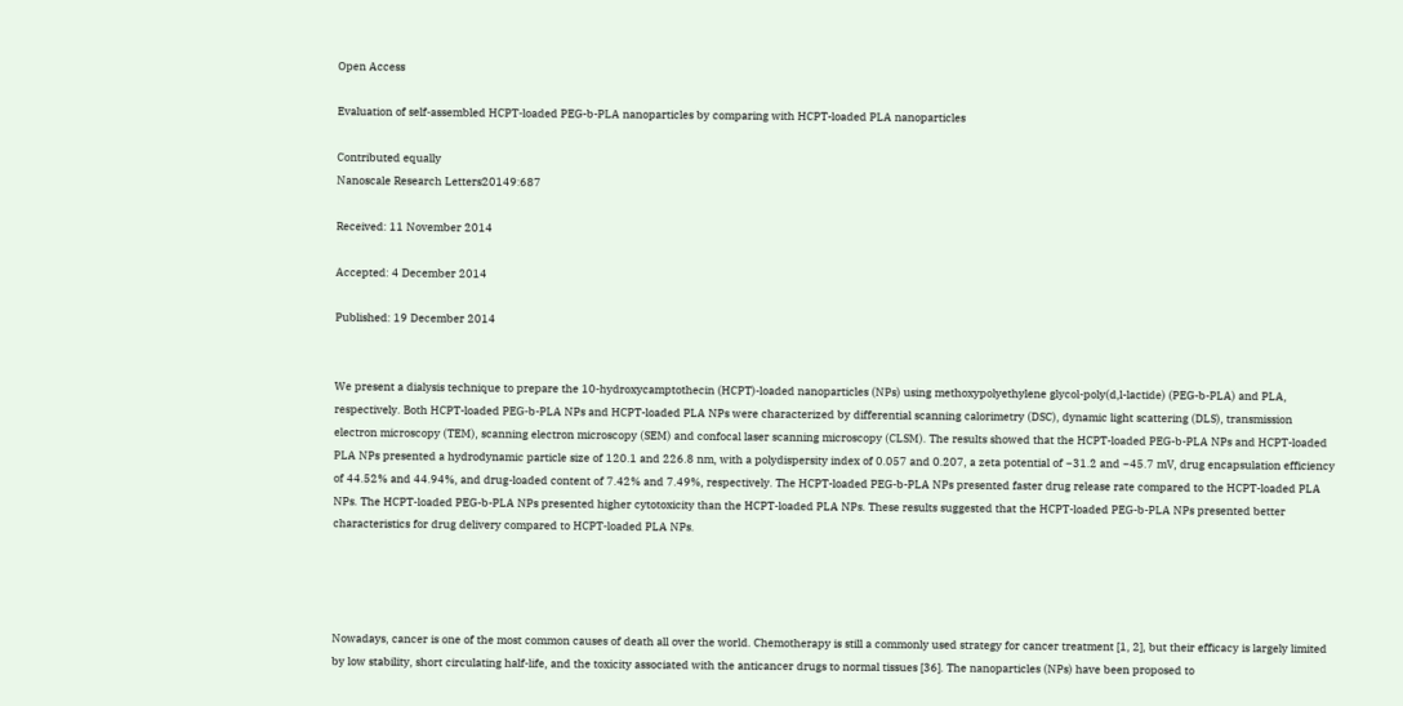Open Access

Evaluation of self-assembled HCPT-loaded PEG-b-PLA nanoparticles by comparing with HCPT-loaded PLA nanoparticles

Contributed equally
Nanoscale Research Letters20149:687

Received: 11 November 2014

Accepted: 4 December 2014

Published: 19 December 2014


We present a dialysis technique to prepare the 10-hydroxycamptothecin (HCPT)-loaded nanoparticles (NPs) using methoxypolyethylene glycol-poly(d,l-lactide) (PEG-b-PLA) and PLA, respectively. Both HCPT-loaded PEG-b-PLA NPs and HCPT-loaded PLA NPs were characterized by differential scanning calorimetry (DSC), dynamic light scattering (DLS), transmission electron microscopy (TEM), scanning electron microscopy (SEM) and confocal laser scanning microscopy (CLSM). The results showed that the HCPT-loaded PEG-b-PLA NPs and HCPT-loaded PLA NPs presented a hydrodynamic particle size of 120.1 and 226.8 nm, with a polydispersity index of 0.057 and 0.207, a zeta potential of −31.2 and −45.7 mV, drug encapsulation efficiency of 44.52% and 44.94%, and drug-loaded content of 7.42% and 7.49%, respectively. The HCPT-loaded PEG-b-PLA NPs presented faster drug release rate compared to the HCPT-loaded PLA NPs. The HCPT-loaded PEG-b-PLA NPs presented higher cytotoxicity than the HCPT-loaded PLA NPs. These results suggested that the HCPT-loaded PEG-b-PLA NPs presented better characteristics for drug delivery compared to HCPT-loaded PLA NPs.




Nowadays, cancer is one of the most common causes of death all over the world. Chemotherapy is still a commonly used strategy for cancer treatment [1, 2], but their efficacy is largely limited by low stability, short circulating half-life, and the toxicity associated with the anticancer drugs to normal tissues [36]. The nanoparticles (NPs) have been proposed to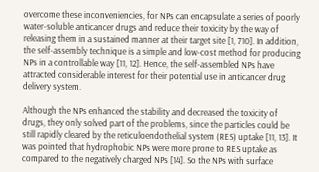overcome these inconveniencies, for NPs can encapsulate a series of poorly water-soluble anticancer drugs and reduce their toxicity by the way of releasing them in a sustained manner at their target site [1, 710]. In addition, the self-assembly technique is a simple and low-cost method for producing NPs in a controllable way [11, 12]. Hence, the self-assembled NPs have attracted considerable interest for their potential use in anticancer drug delivery system.

Although the NPs enhanced the stability and decreased the toxicity of drugs, they only solved part of the problems, since the particles could be still rapidly cleared by the reticuloendothelial system (RES) uptake [11, 13]. It was pointed that hydrophobic NPs were more prone to RES uptake as compared to the negatively charged NPs [14]. So the NPs with surface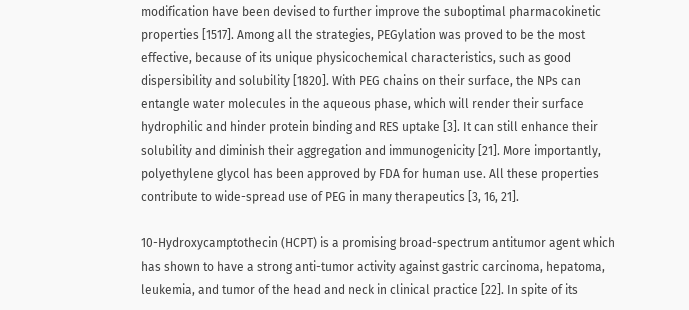modification have been devised to further improve the suboptimal pharmacokinetic properties [1517]. Among all the strategies, PEGylation was proved to be the most effective, because of its unique physicochemical characteristics, such as good dispersibility and solubility [1820]. With PEG chains on their surface, the NPs can entangle water molecules in the aqueous phase, which will render their surface hydrophilic and hinder protein binding and RES uptake [3]. It can still enhance their solubility and diminish their aggregation and immunogenicity [21]. More importantly, polyethylene glycol has been approved by FDA for human use. All these properties contribute to wide-spread use of PEG in many therapeutics [3, 16, 21].

10-Hydroxycamptothecin (HCPT) is a promising broad-spectrum antitumor agent which has shown to have a strong anti-tumor activity against gastric carcinoma, hepatoma, leukemia, and tumor of the head and neck in clinical practice [22]. In spite of its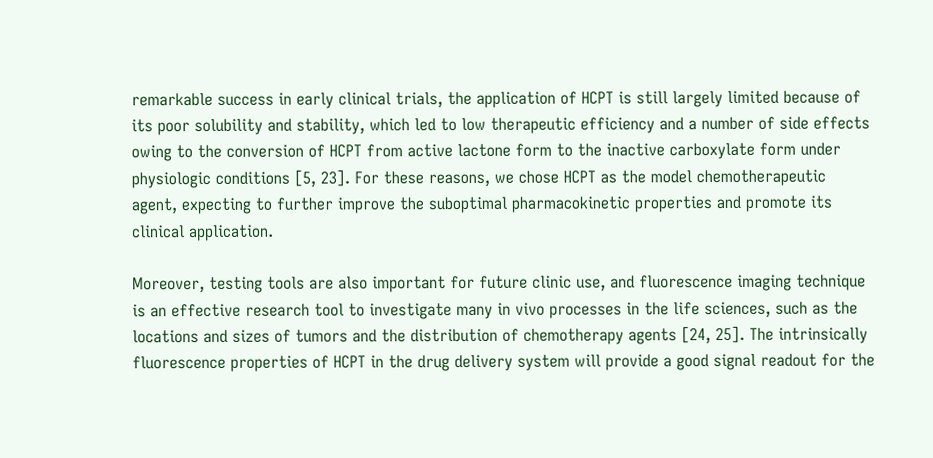remarkable success in early clinical trials, the application of HCPT is still largely limited because of its poor solubility and stability, which led to low therapeutic efficiency and a number of side effects owing to the conversion of HCPT from active lactone form to the inactive carboxylate form under physiologic conditions [5, 23]. For these reasons, we chose HCPT as the model chemotherapeutic agent, expecting to further improve the suboptimal pharmacokinetic properties and promote its clinical application.

Moreover, testing tools are also important for future clinic use, and fluorescence imaging technique is an effective research tool to investigate many in vivo processes in the life sciences, such as the locations and sizes of tumors and the distribution of chemotherapy agents [24, 25]. The intrinsically fluorescence properties of HCPT in the drug delivery system will provide a good signal readout for the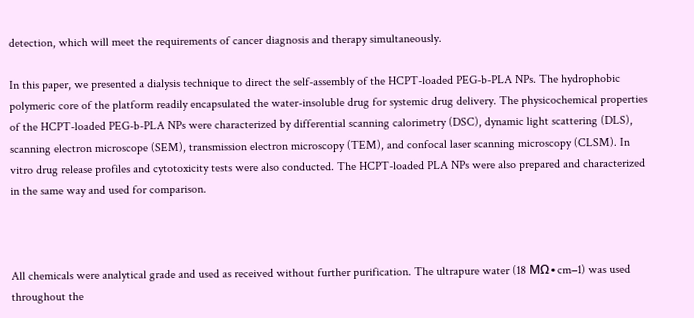detection, which will meet the requirements of cancer diagnosis and therapy simultaneously.

In this paper, we presented a dialysis technique to direct the self-assembly of the HCPT-loaded PEG-b-PLA NPs. The hydrophobic polymeric core of the platform readily encapsulated the water-insoluble drug for systemic drug delivery. The physicochemical properties of the HCPT-loaded PEG-b-PLA NPs were characterized by differential scanning calorimetry (DSC), dynamic light scattering (DLS), scanning electron microscope (SEM), transmission electron microscopy (TEM), and confocal laser scanning microscopy (CLSM). In vitro drug release profiles and cytotoxicity tests were also conducted. The HCPT-loaded PLA NPs were also prepared and characterized in the same way and used for comparison.



All chemicals were analytical grade and used as received without further purification. The ultrapure water (18 MΩ∙cm−1) was used throughout the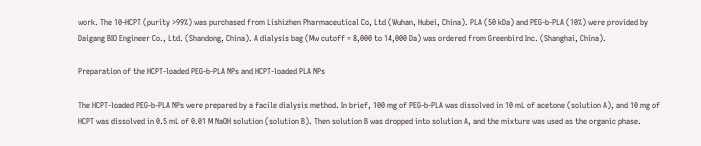work. The 10-HCPT (purity >99%) was purchased from Lishizhen Pharmaceutical Co, Ltd (Wuhan, Hubei, China). PLA (50 kDa) and PEG-b-PLA (10%) were provided by Daigang BIO Engineer Co., Ltd. (Shandong, China). A dialysis bag (Mw cutoff = 8,000 to 14,000 Da) was ordered from Greenbird Inc. (Shanghai, China).

Preparation of the HCPT-loaded PEG-b-PLA NPs and HCPT-loaded PLA NPs

The HCPT-loaded PEG-b-PLA NPs were prepared by a facile dialysis method. In brief, 100 mg of PEG-b-PLA was dissolved in 10 mL of acetone (solution A), and 10 mg of HCPT was dissolved in 0.5 mL of 0.01 M NaOH solution (solution B). Then solution B was dropped into solution A, and the mixture was used as the organic phase.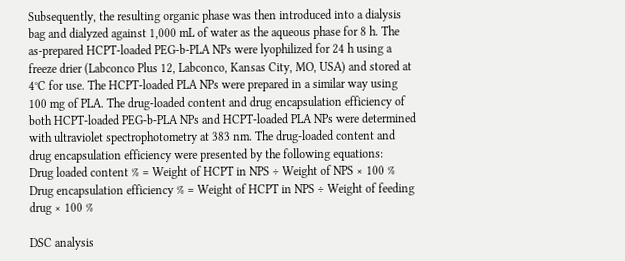Subsequently, the resulting organic phase was then introduced into a dialysis bag and dialyzed against 1,000 mL of water as the aqueous phase for 8 h. The as-prepared HCPT-loaded PEG-b-PLA NPs were lyophilized for 24 h using a freeze drier (Labconco Plus 12, Labconco, Kansas City, MO, USA) and stored at 4°C for use. The HCPT-loaded PLA NPs were prepared in a similar way using 100 mg of PLA. The drug-loaded content and drug encapsulation efficiency of both HCPT-loaded PEG-b-PLA NPs and HCPT-loaded PLA NPs were determined with ultraviolet spectrophotometry at 383 nm. The drug-loaded content and drug encapsulation efficiency were presented by the following equations:
Drug loaded content % = Weight of HCPT in NPS ÷ Weight of NPS × 100 %
Drug encapsulation efficiency % = Weight of HCPT in NPS ÷ Weight of feeding drug × 100 %

DSC analysis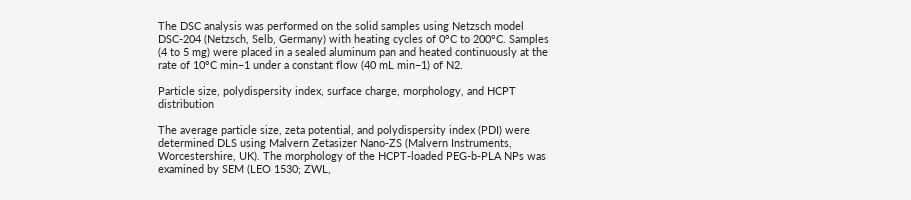The DSC analysis was performed on the solid samples using Netzsch model DSC-204 (Netzsch, Selb, Germany) with heating cycles of 0°C to 200°C. Samples (4 to 5 mg) were placed in a sealed aluminum pan and heated continuously at the rate of 10°C min−1 under a constant flow (40 mL min−1) of N2.

Particle size, polydispersity index, surface charge, morphology, and HCPT distribution

The average particle size, zeta potential, and polydispersity index (PDI) were determined DLS using Malvern Zetasizer Nano-ZS (Malvern Instruments, Worcestershire, UK). The morphology of the HCPT-loaded PEG-b-PLA NPs was examined by SEM (LEO 1530; ZWL,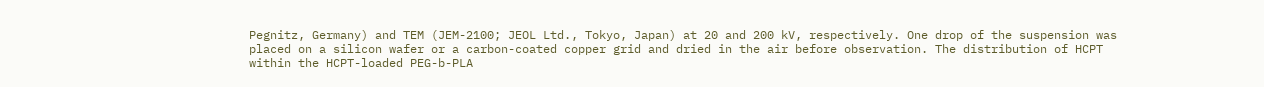Pegnitz, Germany) and TEM (JEM-2100; JEOL Ltd., Tokyo, Japan) at 20 and 200 kV, respectively. One drop of the suspension was placed on a silicon wafer or a carbon-coated copper grid and dried in the air before observation. The distribution of HCPT within the HCPT-loaded PEG-b-PLA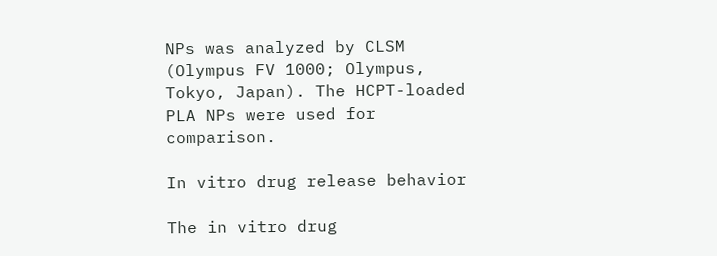NPs was analyzed by CLSM (Olympus FV 1000; Olympus, Tokyo, Japan). The HCPT-loaded PLA NPs were used for comparison.

In vitro drug release behavior

The in vitro drug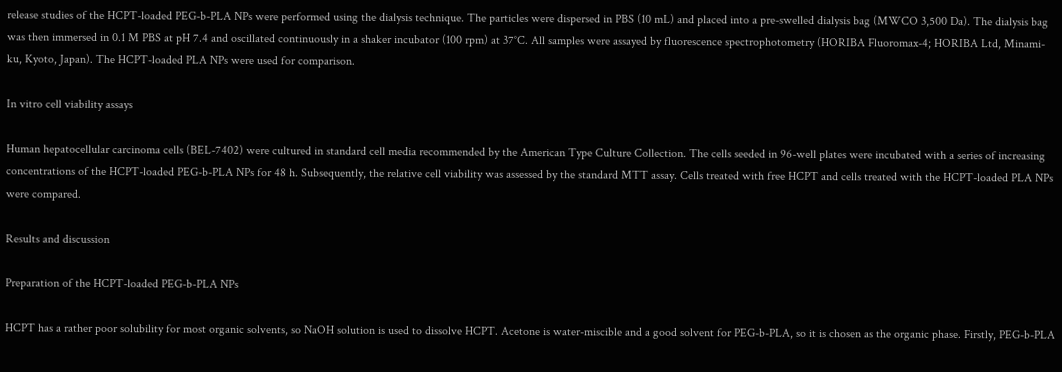release studies of the HCPT-loaded PEG-b-PLA NPs were performed using the dialysis technique. The particles were dispersed in PBS (10 mL) and placed into a pre-swelled dialysis bag (MWCO 3,500 Da). The dialysis bag was then immersed in 0.1 M PBS at pH 7.4 and oscillated continuously in a shaker incubator (100 rpm) at 37°C. All samples were assayed by fluorescence spectrophotometry (HORIBA Fluoromax-4; HORIBA Ltd, Minami-ku, Kyoto, Japan). The HCPT-loaded PLA NPs were used for comparison.

In vitro cell viability assays

Human hepatocellular carcinoma cells (BEL-7402) were cultured in standard cell media recommended by the American Type Culture Collection. The cells seeded in 96-well plates were incubated with a series of increasing concentrations of the HCPT-loaded PEG-b-PLA NPs for 48 h. Subsequently, the relative cell viability was assessed by the standard MTT assay. Cells treated with free HCPT and cells treated with the HCPT-loaded PLA NPs were compared.

Results and discussion

Preparation of the HCPT-loaded PEG-b-PLA NPs

HCPT has a rather poor solubility for most organic solvents, so NaOH solution is used to dissolve HCPT. Acetone is water-miscible and a good solvent for PEG-b-PLA, so it is chosen as the organic phase. Firstly, PEG-b-PLA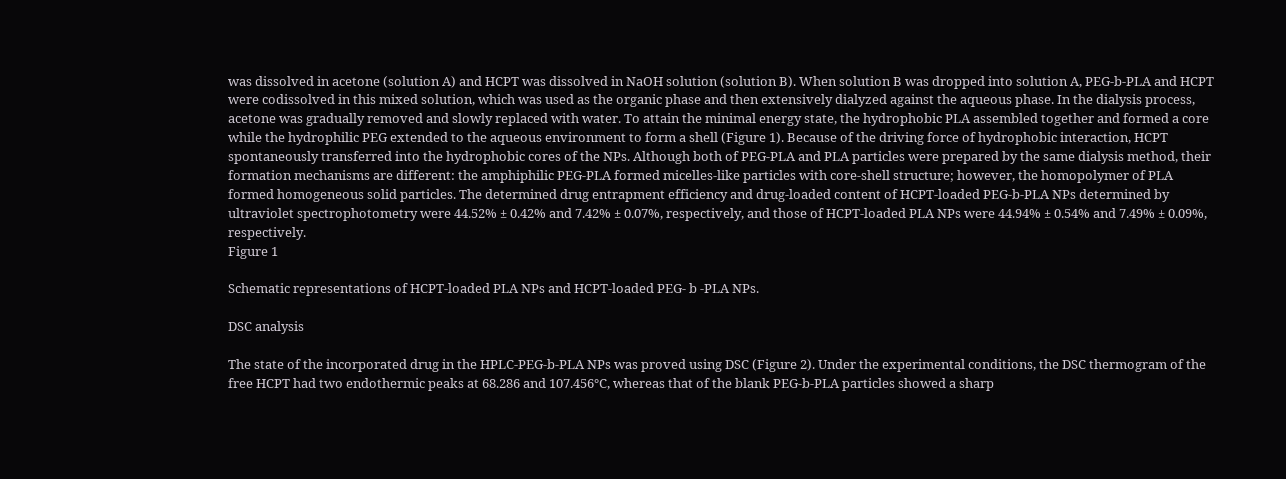was dissolved in acetone (solution A) and HCPT was dissolved in NaOH solution (solution B). When solution B was dropped into solution A, PEG-b-PLA and HCPT were codissolved in this mixed solution, which was used as the organic phase and then extensively dialyzed against the aqueous phase. In the dialysis process, acetone was gradually removed and slowly replaced with water. To attain the minimal energy state, the hydrophobic PLA assembled together and formed a core while the hydrophilic PEG extended to the aqueous environment to form a shell (Figure 1). Because of the driving force of hydrophobic interaction, HCPT spontaneously transferred into the hydrophobic cores of the NPs. Although both of PEG-PLA and PLA particles were prepared by the same dialysis method, their formation mechanisms are different: the amphiphilic PEG-PLA formed micelles-like particles with core-shell structure; however, the homopolymer of PLA formed homogeneous solid particles. The determined drug entrapment efficiency and drug-loaded content of HCPT-loaded PEG-b-PLA NPs determined by ultraviolet spectrophotometry were 44.52% ± 0.42% and 7.42% ± 0.07%, respectively, and those of HCPT-loaded PLA NPs were 44.94% ± 0.54% and 7.49% ± 0.09%, respectively.
Figure 1

Schematic representations of HCPT-loaded PLA NPs and HCPT-loaded PEG- b -PLA NPs.

DSC analysis

The state of the incorporated drug in the HPLC-PEG-b-PLA NPs was proved using DSC (Figure 2). Under the experimental conditions, the DSC thermogram of the free HCPT had two endothermic peaks at 68.286 and 107.456°C, whereas that of the blank PEG-b-PLA particles showed a sharp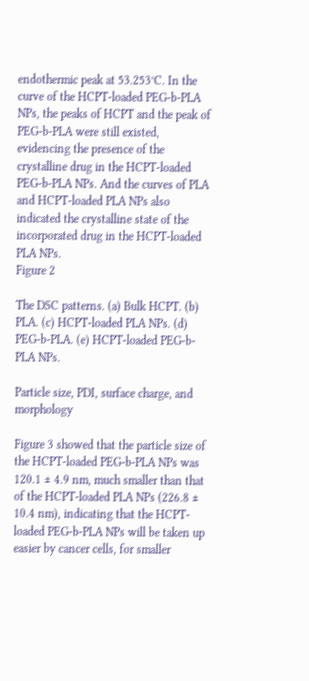endothermic peak at 53.253°C. In the curve of the HCPT-loaded PEG-b-PLA NPs, the peaks of HCPT and the peak of PEG-b-PLA were still existed, evidencing the presence of the crystalline drug in the HCPT-loaded PEG-b-PLA NPs. And the curves of PLA and HCPT-loaded PLA NPs also indicated the crystalline state of the incorporated drug in the HCPT-loaded PLA NPs.
Figure 2

The DSC patterns. (a) Bulk HCPT. (b) PLA. (c) HCPT-loaded PLA NPs. (d) PEG-b-PLA. (e) HCPT-loaded PEG-b-PLA NPs.

Particle size, PDI, surface charge, and morphology

Figure 3 showed that the particle size of the HCPT-loaded PEG-b-PLA NPs was 120.1 ± 4.9 nm, much smaller than that of the HCPT-loaded PLA NPs (226.8 ± 10.4 nm), indicating that the HCPT-loaded PEG-b-PLA NPs will be taken up easier by cancer cells, for smaller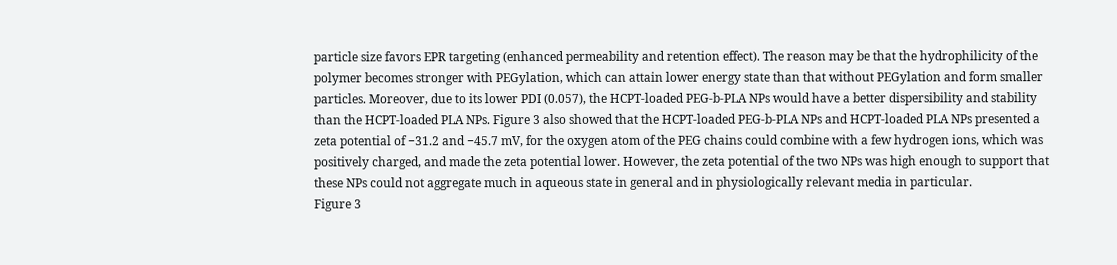particle size favors EPR targeting (enhanced permeability and retention effect). The reason may be that the hydrophilicity of the polymer becomes stronger with PEGylation, which can attain lower energy state than that without PEGylation and form smaller particles. Moreover, due to its lower PDI (0.057), the HCPT-loaded PEG-b-PLA NPs would have a better dispersibility and stability than the HCPT-loaded PLA NPs. Figure 3 also showed that the HCPT-loaded PEG-b-PLA NPs and HCPT-loaded PLA NPs presented a zeta potential of −31.2 and −45.7 mV, for the oxygen atom of the PEG chains could combine with a few hydrogen ions, which was positively charged, and made the zeta potential lower. However, the zeta potential of the two NPs was high enough to support that these NPs could not aggregate much in aqueous state in general and in physiologically relevant media in particular.
Figure 3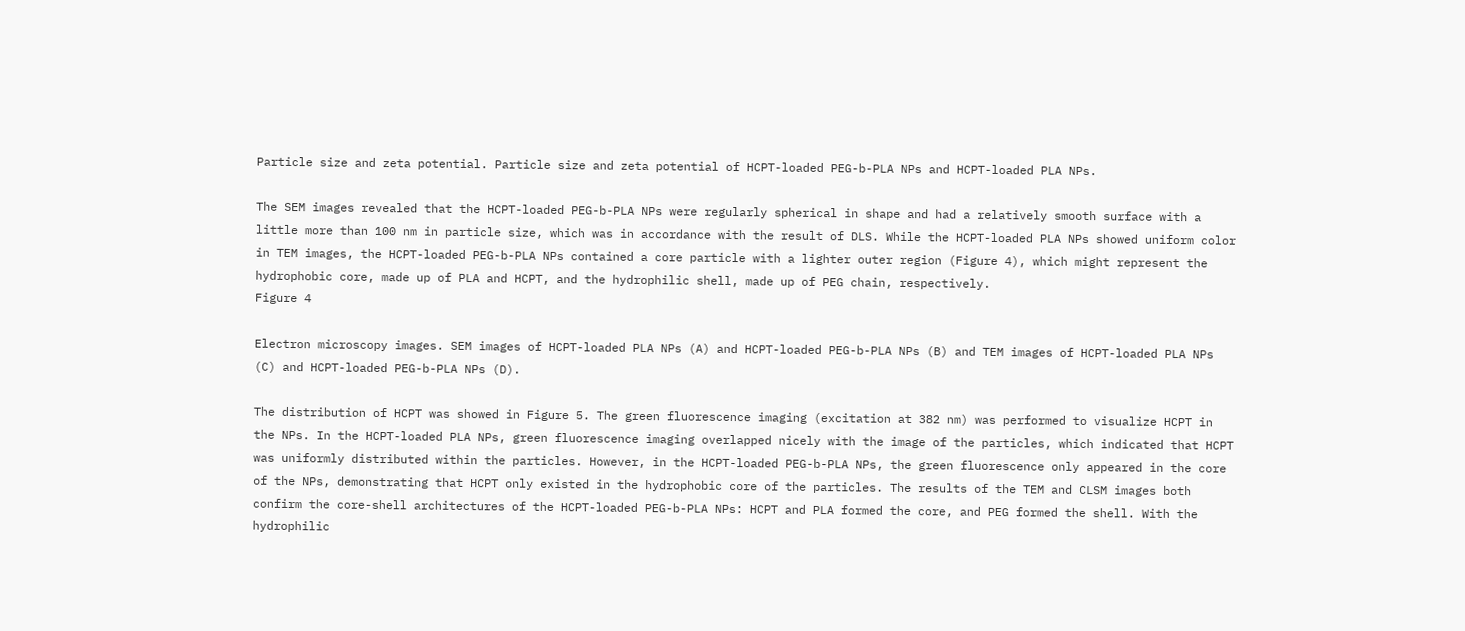Particle size and zeta potential. Particle size and zeta potential of HCPT-loaded PEG-b-PLA NPs and HCPT-loaded PLA NPs.

The SEM images revealed that the HCPT-loaded PEG-b-PLA NPs were regularly spherical in shape and had a relatively smooth surface with a little more than 100 nm in particle size, which was in accordance with the result of DLS. While the HCPT-loaded PLA NPs showed uniform color in TEM images, the HCPT-loaded PEG-b-PLA NPs contained a core particle with a lighter outer region (Figure 4), which might represent the hydrophobic core, made up of PLA and HCPT, and the hydrophilic shell, made up of PEG chain, respectively.
Figure 4

Electron microscopy images. SEM images of HCPT-loaded PLA NPs (A) and HCPT-loaded PEG-b-PLA NPs (B) and TEM images of HCPT-loaded PLA NPs (C) and HCPT-loaded PEG-b-PLA NPs (D).

The distribution of HCPT was showed in Figure 5. The green fluorescence imaging (excitation at 382 nm) was performed to visualize HCPT in the NPs. In the HCPT-loaded PLA NPs, green fluorescence imaging overlapped nicely with the image of the particles, which indicated that HCPT was uniformly distributed within the particles. However, in the HCPT-loaded PEG-b-PLA NPs, the green fluorescence only appeared in the core of the NPs, demonstrating that HCPT only existed in the hydrophobic core of the particles. The results of the TEM and CLSM images both confirm the core-shell architectures of the HCPT-loaded PEG-b-PLA NPs: HCPT and PLA formed the core, and PEG formed the shell. With the hydrophilic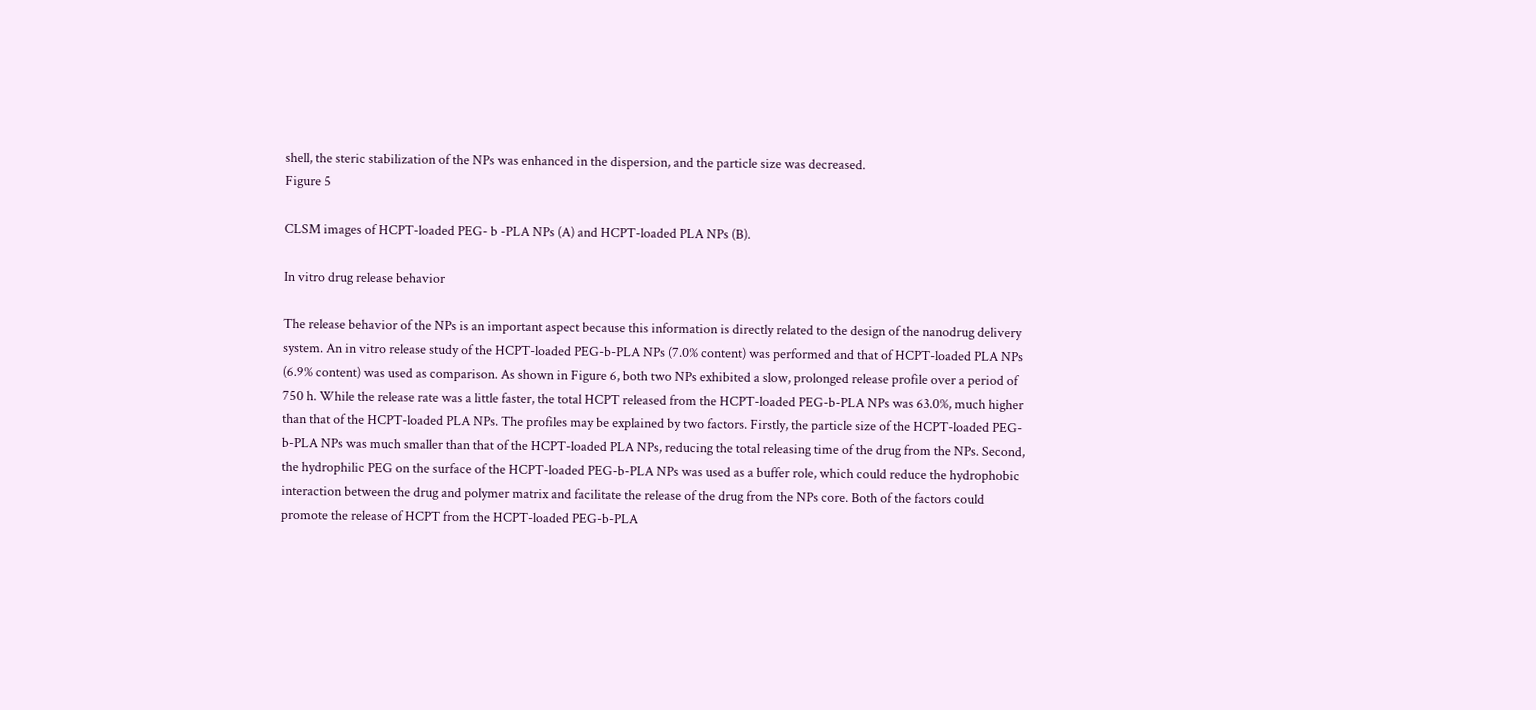shell, the steric stabilization of the NPs was enhanced in the dispersion, and the particle size was decreased.
Figure 5

CLSM images of HCPT-loaded PEG- b -PLA NPs (A) and HCPT-loaded PLA NPs (B).

In vitro drug release behavior

The release behavior of the NPs is an important aspect because this information is directly related to the design of the nanodrug delivery system. An in vitro release study of the HCPT-loaded PEG-b-PLA NPs (7.0% content) was performed and that of HCPT-loaded PLA NPs (6.9% content) was used as comparison. As shown in Figure 6, both two NPs exhibited a slow, prolonged release profile over a period of 750 h. While the release rate was a little faster, the total HCPT released from the HCPT-loaded PEG-b-PLA NPs was 63.0%, much higher than that of the HCPT-loaded PLA NPs. The profiles may be explained by two factors. Firstly, the particle size of the HCPT-loaded PEG-b-PLA NPs was much smaller than that of the HCPT-loaded PLA NPs, reducing the total releasing time of the drug from the NPs. Second, the hydrophilic PEG on the surface of the HCPT-loaded PEG-b-PLA NPs was used as a buffer role, which could reduce the hydrophobic interaction between the drug and polymer matrix and facilitate the release of the drug from the NPs core. Both of the factors could promote the release of HCPT from the HCPT-loaded PEG-b-PLA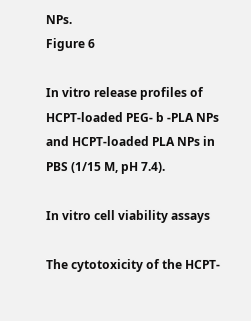NPs.
Figure 6

In vitro release profiles of HCPT-loaded PEG- b -PLA NPs and HCPT-loaded PLA NPs in PBS (1/15 M, pH 7.4).

In vitro cell viability assays

The cytotoxicity of the HCPT-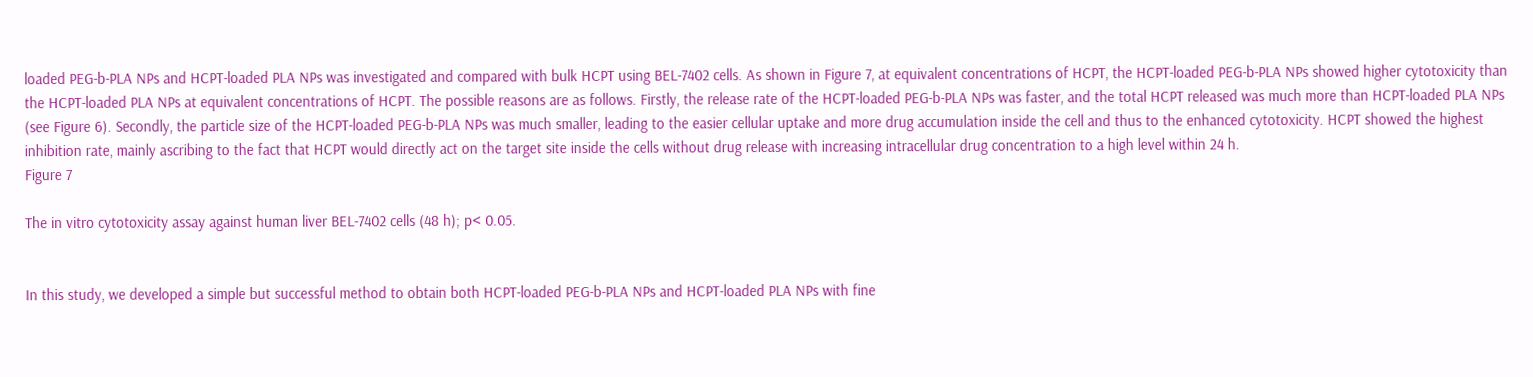loaded PEG-b-PLA NPs and HCPT-loaded PLA NPs was investigated and compared with bulk HCPT using BEL-7402 cells. As shown in Figure 7, at equivalent concentrations of HCPT, the HCPT-loaded PEG-b-PLA NPs showed higher cytotoxicity than the HCPT-loaded PLA NPs at equivalent concentrations of HCPT. The possible reasons are as follows. Firstly, the release rate of the HCPT-loaded PEG-b-PLA NPs was faster, and the total HCPT released was much more than HCPT-loaded PLA NPs (see Figure 6). Secondly, the particle size of the HCPT-loaded PEG-b-PLA NPs was much smaller, leading to the easier cellular uptake and more drug accumulation inside the cell and thus to the enhanced cytotoxicity. HCPT showed the highest inhibition rate, mainly ascribing to the fact that HCPT would directly act on the target site inside the cells without drug release with increasing intracellular drug concentration to a high level within 24 h.
Figure 7

The in vitro cytotoxicity assay against human liver BEL-7402 cells (48 h); p< 0.05.


In this study, we developed a simple but successful method to obtain both HCPT-loaded PEG-b-PLA NPs and HCPT-loaded PLA NPs with fine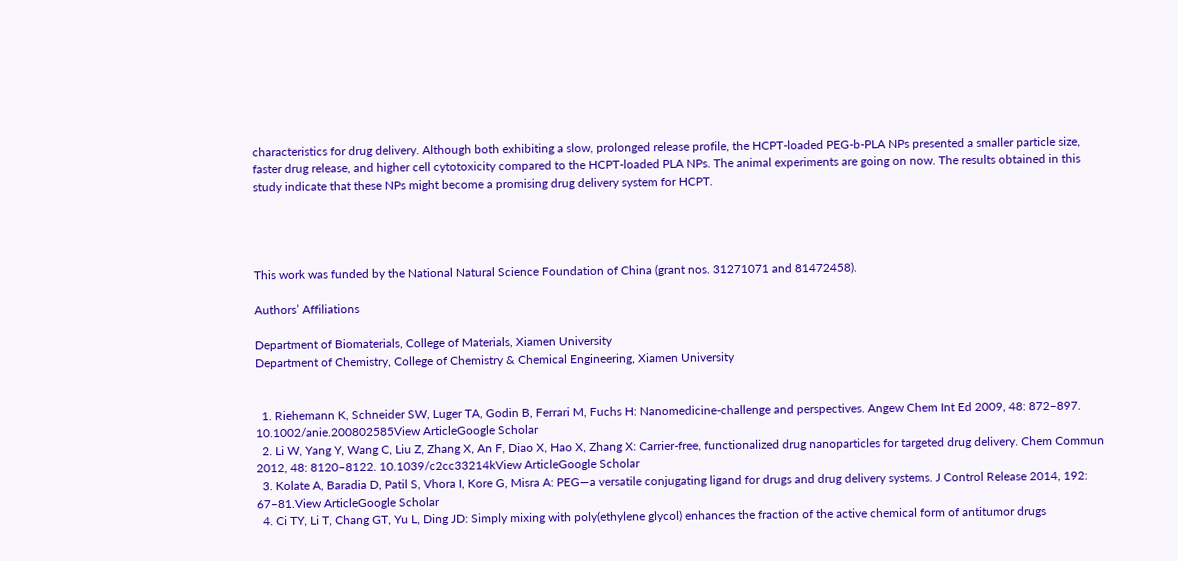characteristics for drug delivery. Although both exhibiting a slow, prolonged release profile, the HCPT-loaded PEG-b-PLA NPs presented a smaller particle size, faster drug release, and higher cell cytotoxicity compared to the HCPT-loaded PLA NPs. The animal experiments are going on now. The results obtained in this study indicate that these NPs might become a promising drug delivery system for HCPT.




This work was funded by the National Natural Science Foundation of China (grant nos. 31271071 and 81472458).

Authors’ Affiliations

Department of Biomaterials, College of Materials, Xiamen University
Department of Chemistry, College of Chemistry & Chemical Engineering, Xiamen University


  1. Riehemann K, Schneider SW, Luger TA, Godin B, Ferrari M, Fuchs H: Nanomedicine-challenge and perspectives. Angew Chem Int Ed 2009, 48: 872–897. 10.1002/anie.200802585View ArticleGoogle Scholar
  2. Li W, Yang Y, Wang C, Liu Z, Zhang X, An F, Diao X, Hao X, Zhang X: Carrier-free, functionalized drug nanoparticles for targeted drug delivery. Chem Commun 2012, 48: 8120–8122. 10.1039/c2cc33214kView ArticleGoogle Scholar
  3. Kolate A, Baradia D, Patil S, Vhora I, Kore G, Misra A: PEG—a versatile conjugating ligand for drugs and drug delivery systems. J Control Release 2014, 192: 67–81.View ArticleGoogle Scholar
  4. Ci TY, Li T, Chang GT, Yu L, Ding JD: Simply mixing with poly(ethylene glycol) enhances the fraction of the active chemical form of antitumor drugs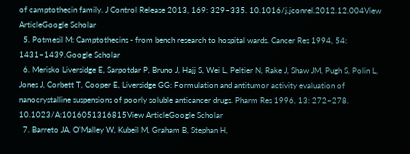of camptothecin family. J Control Release 2013, 169: 329–335. 10.1016/j.jconrel.2012.12.004View ArticleGoogle Scholar
  5. Potmesil M: Camptothecins - from bench research to hospital wards. Cancer Res 1994, 54: 1431–1439.Google Scholar
  6. Merisko Liversidge E, Sarpotdar P, Bruno J, Hajj S, Wei L, Peltier N, Rake J, Shaw JM, Pugh S, Polin L, Jones J, Corbett T, Cooper E, Liversidge GG: Formulation and antitumor activity evaluation of nanocrystalline suspensions of poorly soluble anticancer drugs. Pharm Res 1996, 13: 272–278. 10.1023/A:1016051316815View ArticleGoogle Scholar
  7. Barreto JA, O’Malley W, Kubeil M, Graham B, Stephan H,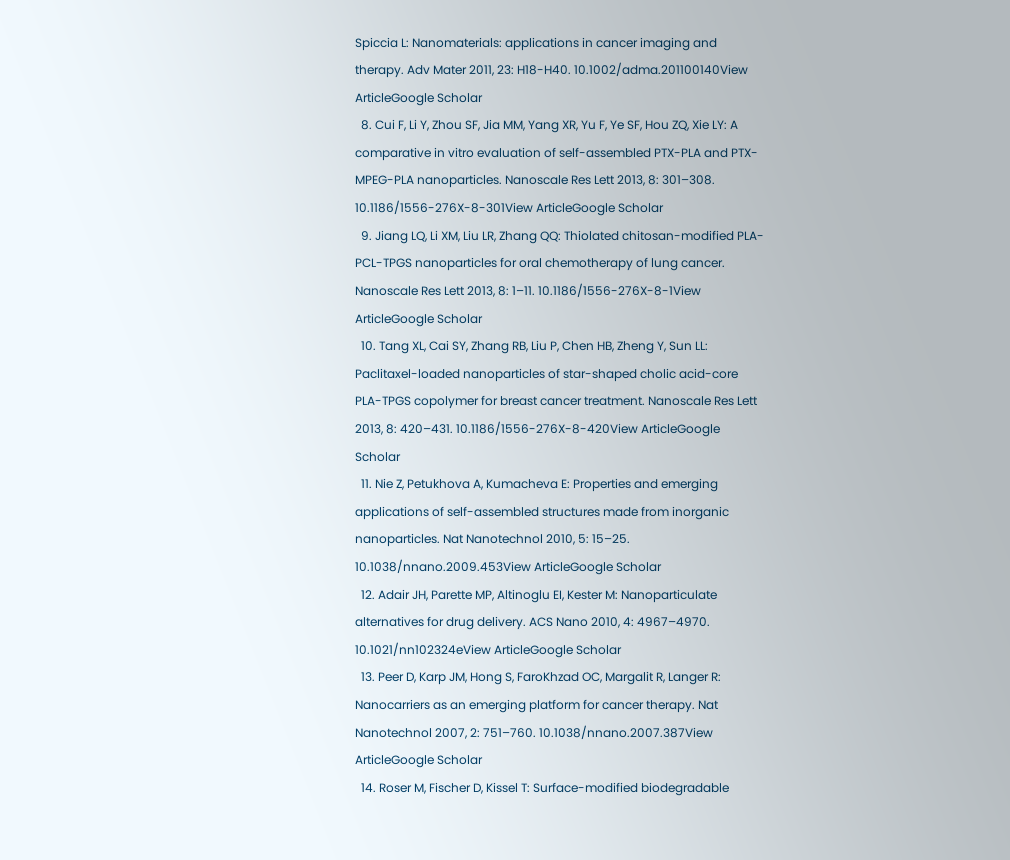Spiccia L: Nanomaterials: applications in cancer imaging and therapy. Adv Mater 2011, 23: H18-H40. 10.1002/adma.201100140View ArticleGoogle Scholar
  8. Cui F, Li Y, Zhou SF, Jia MM, Yang XR, Yu F, Ye SF, Hou ZQ, Xie LY: A comparative in vitro evaluation of self-assembled PTX-PLA and PTX-MPEG-PLA nanoparticles. Nanoscale Res Lett 2013, 8: 301–308. 10.1186/1556-276X-8-301View ArticleGoogle Scholar
  9. Jiang LQ, Li XM, Liu LR, Zhang QQ: Thiolated chitosan-modified PLA-PCL-TPGS nanoparticles for oral chemotherapy of lung cancer. Nanoscale Res Lett 2013, 8: 1–11. 10.1186/1556-276X-8-1View ArticleGoogle Scholar
  10. Tang XL, Cai SY, Zhang RB, Liu P, Chen HB, Zheng Y, Sun LL: Paclitaxel-loaded nanoparticles of star-shaped cholic acid-core PLA-TPGS copolymer for breast cancer treatment. Nanoscale Res Lett 2013, 8: 420–431. 10.1186/1556-276X-8-420View ArticleGoogle Scholar
  11. Nie Z, Petukhova A, Kumacheva E: Properties and emerging applications of self-assembled structures made from inorganic nanoparticles. Nat Nanotechnol 2010, 5: 15–25. 10.1038/nnano.2009.453View ArticleGoogle Scholar
  12. Adair JH, Parette MP, Altinoglu EI, Kester M: Nanoparticulate alternatives for drug delivery. ACS Nano 2010, 4: 4967–4970. 10.1021/nn102324eView ArticleGoogle Scholar
  13. Peer D, Karp JM, Hong S, FaroKhzad OC, Margalit R, Langer R: Nanocarriers as an emerging platform for cancer therapy. Nat Nanotechnol 2007, 2: 751–760. 10.1038/nnano.2007.387View ArticleGoogle Scholar
  14. Roser M, Fischer D, Kissel T: Surface-modified biodegradable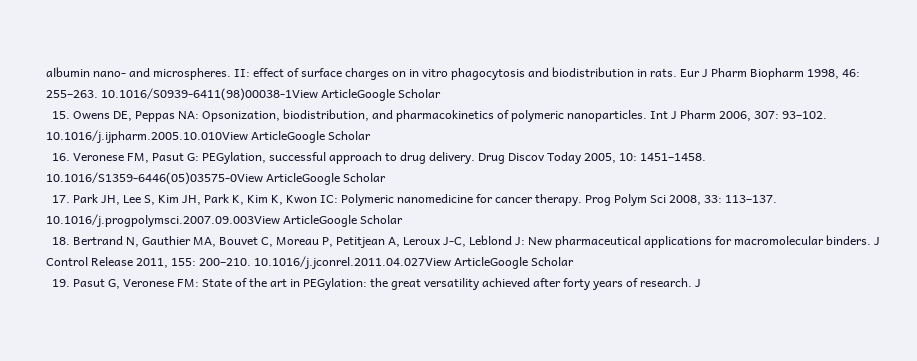albumin nano- and microspheres. II: effect of surface charges on in vitro phagocytosis and biodistribution in rats. Eur J Pharm Biopharm 1998, 46: 255–263. 10.1016/S0939-6411(98)00038-1View ArticleGoogle Scholar
  15. Owens DE, Peppas NA: Opsonization, biodistribution, and pharmacokinetics of polymeric nanoparticles. Int J Pharm 2006, 307: 93–102. 10.1016/j.ijpharm.2005.10.010View ArticleGoogle Scholar
  16. Veronese FM, Pasut G: PEGylation, successful approach to drug delivery. Drug Discov Today 2005, 10: 1451–1458. 10.1016/S1359-6446(05)03575-0View ArticleGoogle Scholar
  17. Park JH, Lee S, Kim JH, Park K, Kim K, Kwon IC: Polymeric nanomedicine for cancer therapy. Prog Polym Sci 2008, 33: 113–137. 10.1016/j.progpolymsci.2007.09.003View ArticleGoogle Scholar
  18. Bertrand N, Gauthier MA, Bouvet C, Moreau P, Petitjean A, Leroux J-C, Leblond J: New pharmaceutical applications for macromolecular binders. J Control Release 2011, 155: 200–210. 10.1016/j.jconrel.2011.04.027View ArticleGoogle Scholar
  19. Pasut G, Veronese FM: State of the art in PEGylation: the great versatility achieved after forty years of research. J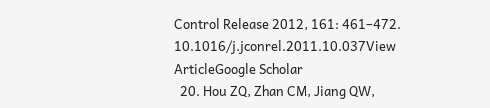Control Release 2012, 161: 461–472. 10.1016/j.jconrel.2011.10.037View ArticleGoogle Scholar
  20. Hou ZQ, Zhan CM, Jiang QW,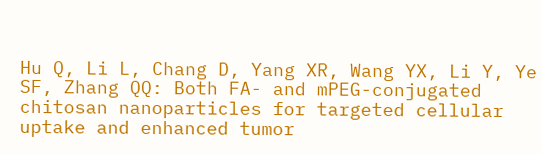Hu Q, Li L, Chang D, Yang XR, Wang YX, Li Y, Ye SF, Zhang QQ: Both FA- and mPEG-conjugated chitosan nanoparticles for targeted cellular uptake and enhanced tumor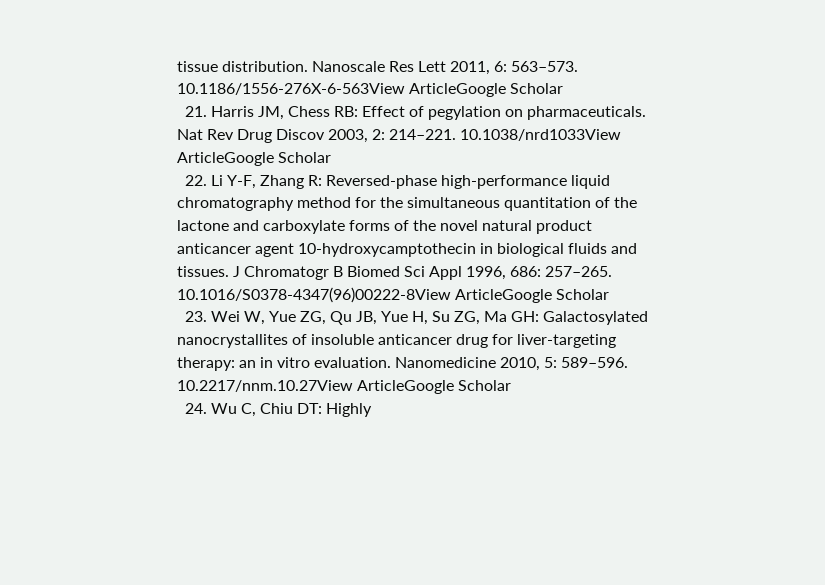tissue distribution. Nanoscale Res Lett 2011, 6: 563–573. 10.1186/1556-276X-6-563View ArticleGoogle Scholar
  21. Harris JM, Chess RB: Effect of pegylation on pharmaceuticals. Nat Rev Drug Discov 2003, 2: 214–221. 10.1038/nrd1033View ArticleGoogle Scholar
  22. Li Y-F, Zhang R: Reversed-phase high-performance liquid chromatography method for the simultaneous quantitation of the lactone and carboxylate forms of the novel natural product anticancer agent 10-hydroxycamptothecin in biological fluids and tissues. J Chromatogr B Biomed Sci Appl 1996, 686: 257–265. 10.1016/S0378-4347(96)00222-8View ArticleGoogle Scholar
  23. Wei W, Yue ZG, Qu JB, Yue H, Su ZG, Ma GH: Galactosylated nanocrystallites of insoluble anticancer drug for liver-targeting therapy: an in vitro evaluation. Nanomedicine 2010, 5: 589–596. 10.2217/nnm.10.27View ArticleGoogle Scholar
  24. Wu C, Chiu DT: Highly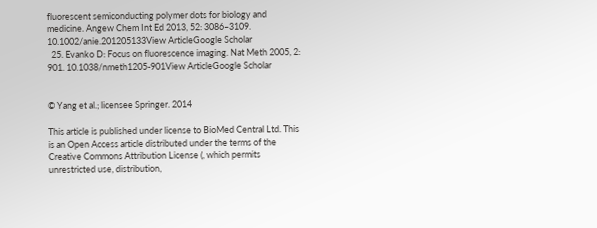fluorescent semiconducting polymer dots for biology and medicine. Angew Chem Int Ed 2013, 52: 3086–3109. 10.1002/anie.201205133View ArticleGoogle Scholar
  25. Evanko D: Focus on fluorescence imaging. Nat Meth 2005, 2: 901. 10.1038/nmeth1205-901View ArticleGoogle Scholar


© Yang et al.; licensee Springer. 2014

This article is published under license to BioMed Central Ltd. This is an Open Access article distributed under the terms of the Creative Commons Attribution License (, which permits unrestricted use, distribution,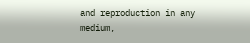and reproduction in any medium,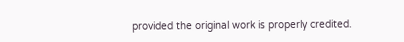provided the original work is properly credited.